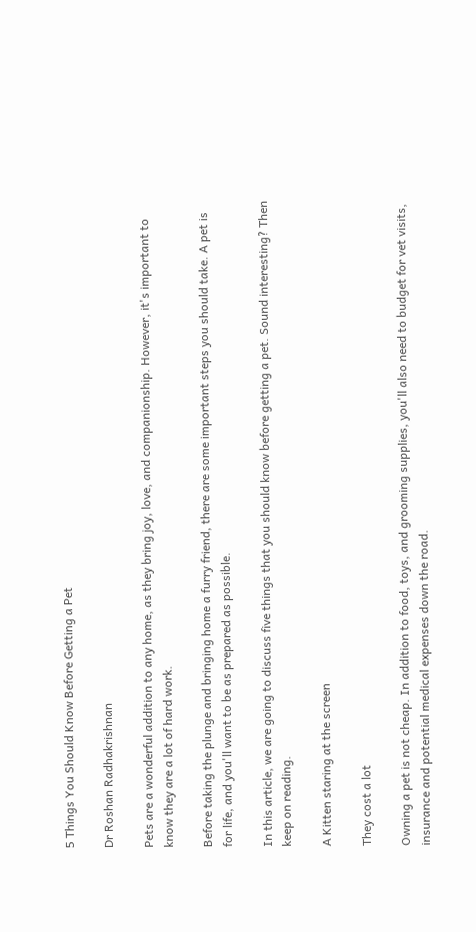5 Things You Should Know Before Getting a Pet

Dr Roshan Radhakrishnan

Pets are a wonderful addition to any home, as they bring joy, love, and companionship. However, it's important to know they are a lot of hard work.

Before taking the plunge and bringing home a furry friend, there are some important steps you should take. A pet is for life, and you'll want to be as prepared as possible.

In this article, we are going to discuss five things that you should know before getting a pet. Sound interesting? Then keep on reading.

A Kitten staring at the screen

They cost a lot

Owning a pet is not cheap. In addition to food, toys, and grooming supplies, you'll also need to budget for vet visits, insurance and potential medical expenses down the road.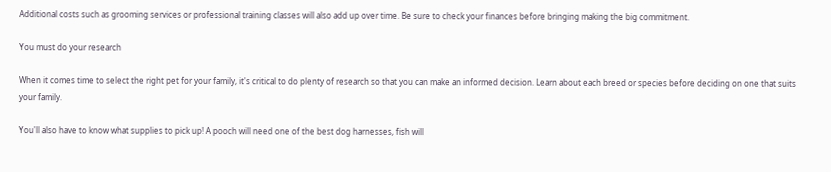Additional costs such as grooming services or professional training classes will also add up over time. Be sure to check your finances before bringing making the big commitment.

You must do your research

When it comes time to select the right pet for your family, it's critical to do plenty of research so that you can make an informed decision. Learn about each breed or species before deciding on one that suits your family.

You'll also have to know what supplies to pick up! A pooch will need one of the best dog harnesses, fish will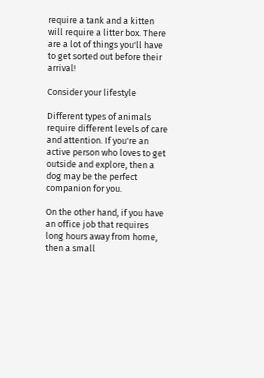require a tank and a kitten will require a litter box. There are a lot of things you'll have to get sorted out before their arrival!

Consider your lifestyle

Different types of animals require different levels of care and attention. If you're an active person who loves to get outside and explore, then a dog may be the perfect companion for you.

On the other hand, if you have an office job that requires long hours away from home, then a small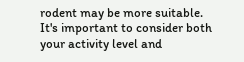rodent may be more suitable. It's important to consider both your activity level and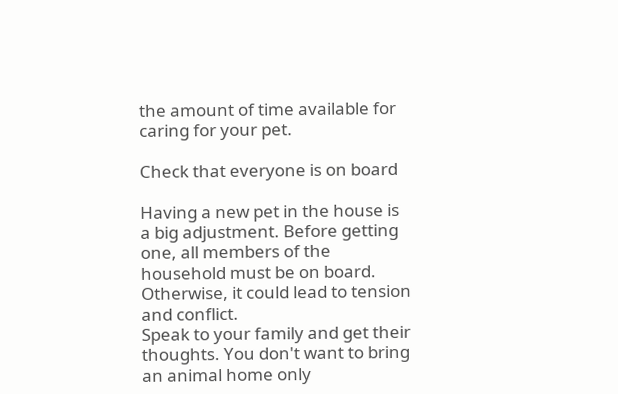the amount of time available for caring for your pet.

Check that everyone is on board

Having a new pet in the house is a big adjustment. Before getting one, all members of the household must be on board. Otherwise, it could lead to tension and conflict.
Speak to your family and get their thoughts. You don't want to bring an animal home only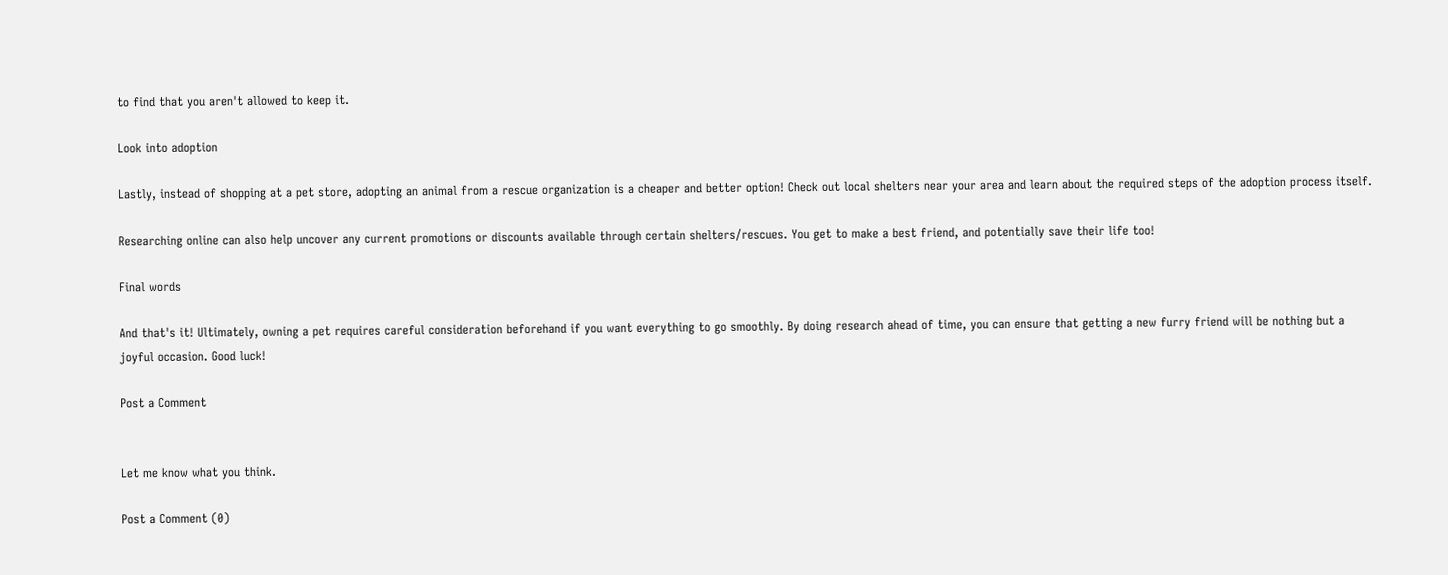to find that you aren't allowed to keep it.

Look into adoption

Lastly, instead of shopping at a pet store, adopting an animal from a rescue organization is a cheaper and better option! Check out local shelters near your area and learn about the required steps of the adoption process itself.

Researching online can also help uncover any current promotions or discounts available through certain shelters/rescues. You get to make a best friend, and potentially save their life too!

Final words

And that's it! Ultimately, owning a pet requires careful consideration beforehand if you want everything to go smoothly. By doing research ahead of time, you can ensure that getting a new furry friend will be nothing but a joyful occasion. Good luck!

Post a Comment


Let me know what you think.

Post a Comment (0)